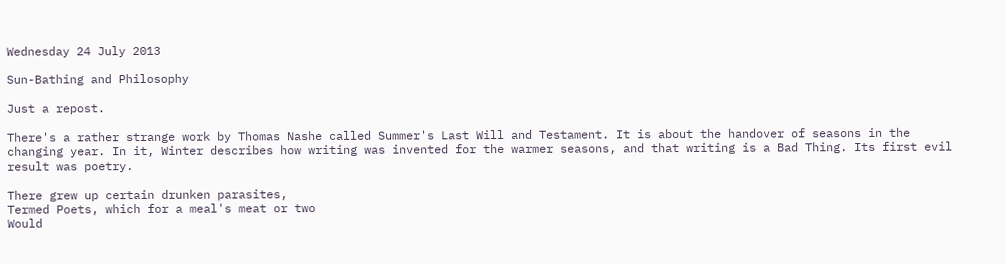Wednesday 24 July 2013

Sun-Bathing and Philosophy

Just a repost.

There's a rather strange work by Thomas Nashe called Summer's Last Will and Testament. It is about the handover of seasons in the changing year. In it, Winter describes how writing was invented for the warmer seasons, and that writing is a Bad Thing. Its first evil result was poetry.

There grew up certain drunken parasites,
Termed Poets, which for a meal's meat or two
Would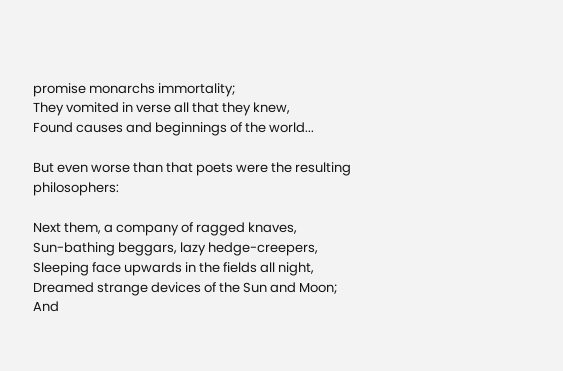promise monarchs immortality;
They vomited in verse all that they knew,
Found causes and beginnings of the world...

But even worse than that poets were the resulting philosophers:

Next them, a company of ragged knaves,
Sun-bathing beggars, lazy hedge-creepers,
Sleeping face upwards in the fields all night,
Dreamed strange devices of the Sun and Moon;
And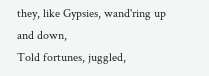they, like Gypsies, wand'ring up and down,
Told fortunes, juggled,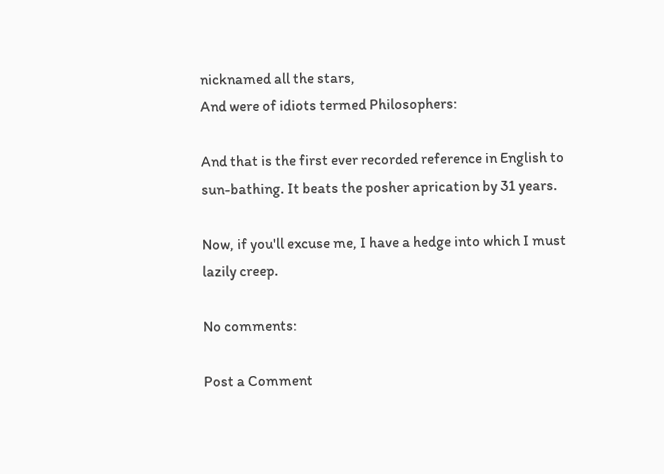nicknamed all the stars,
And were of idiots termed Philosophers:

And that is the first ever recorded reference in English to sun-bathing. It beats the posher aprication by 31 years.

Now, if you'll excuse me, I have a hedge into which I must lazily creep.

No comments:

Post a Comment